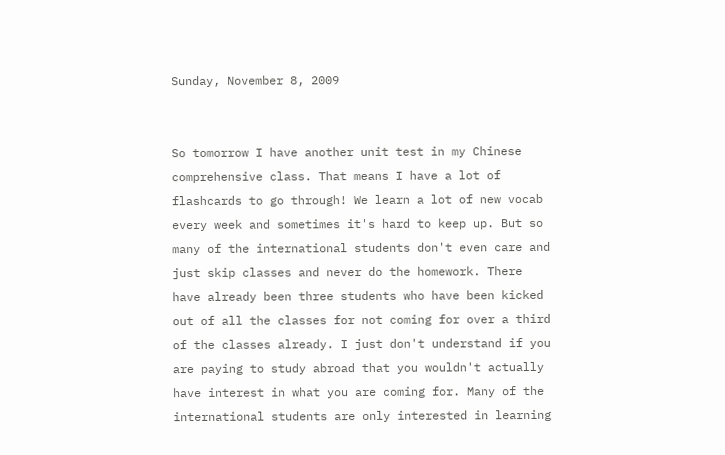Sunday, November 8, 2009


So tomorrow I have another unit test in my Chinese comprehensive class. That means I have a lot of flashcards to go through! We learn a lot of new vocab every week and sometimes it's hard to keep up. But so many of the international students don't even care and just skip classes and never do the homework. There have already been three students who have been kicked out of all the classes for not coming for over a third of the classes already. I just don't understand if you are paying to study abroad that you wouldn't actually have interest in what you are coming for. Many of the international students are only interested in learning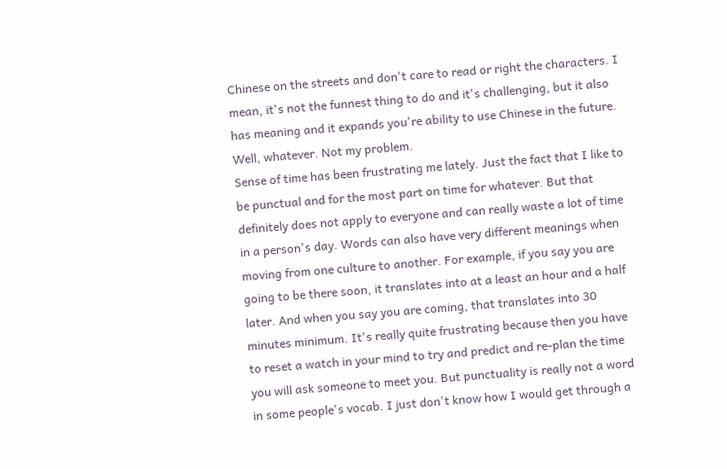Chinese on the streets and don't care to read or right the characters. I mean, it's not the funnest thing to do and it's challenging, but it also has meaning and it expands you're ability to use Chinese in the future. Well, whatever. Not my problem.
Sense of time has been frustrating me lately. Just the fact that I like to be punctual and for the most part on time for whatever. But that definitely does not apply to everyone and can really waste a lot of time in a person's day. Words can also have very different meanings when moving from one culture to another. For example, if you say you are going to be there soon, it translates into at a least an hour and a half later. And when you say you are coming, that translates into 30 minutes minimum. It's really quite frustrating because then you have to reset a watch in your mind to try and predict and re-plan the time you will ask someone to meet you. But punctuality is really not a word in some people's vocab. I just don't know how I would get through a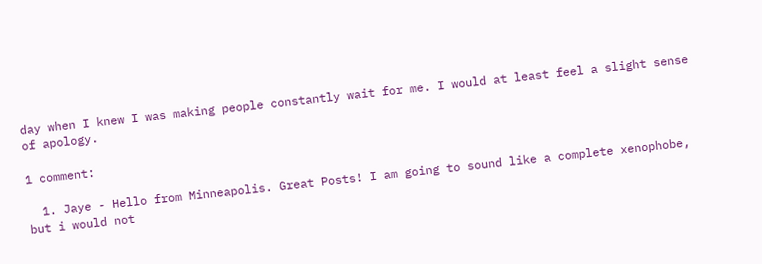day when I knew I was making people constantly wait for me. I would at least feel a slight sense of apology.

1 comment:

  1. Jaye - Hello from Minneapolis. Great Posts! I am going to sound like a complete xenophobe, but i would not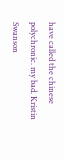have called the chinese polychronic. my bad. Kristin Swanson